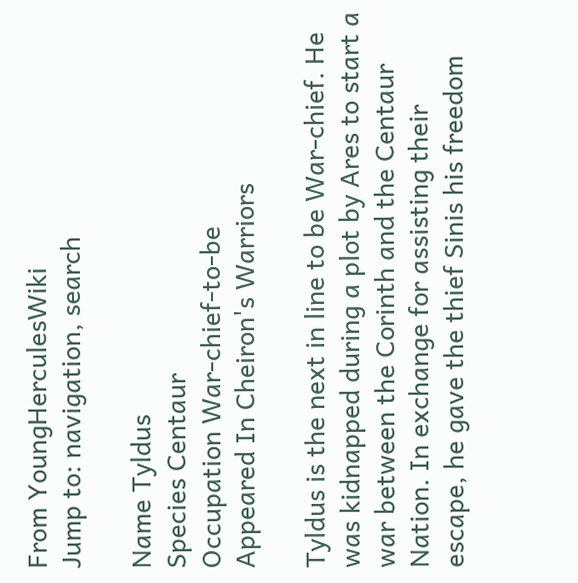From YoungHerculesWiki
Jump to: navigation, search

Name Tyldus
Species Centaur
Occupation War-chief-to-be
Appeared In Cheiron's Warriors

Tyldus is the next in line to be War-chief. He was kidnapped during a plot by Ares to start a war between the Corinth and the Centaur Nation. In exchange for assisting their escape, he gave the thief Sinis his freedom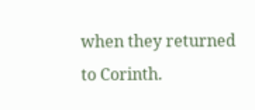when they returned to Corinth.